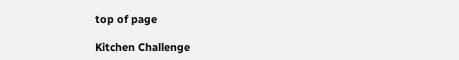top of page

Kitchen Challenge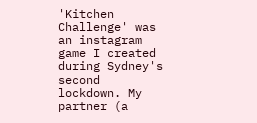'Kitchen Challenge' was an instagram game I created during Sydney's second lockdown. My partner (a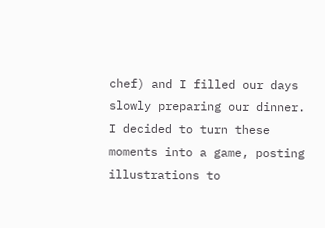chef) and I filled our days slowly preparing our dinner. I decided to turn these moments into a game, posting illustrations to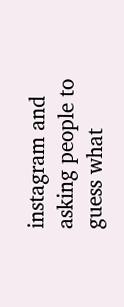instagram and asking people to guess what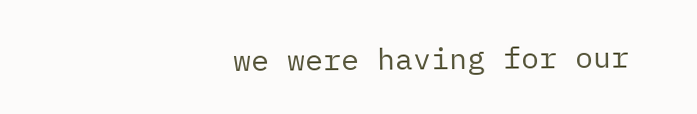we were having for our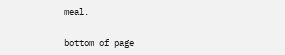meal.

bottom of page